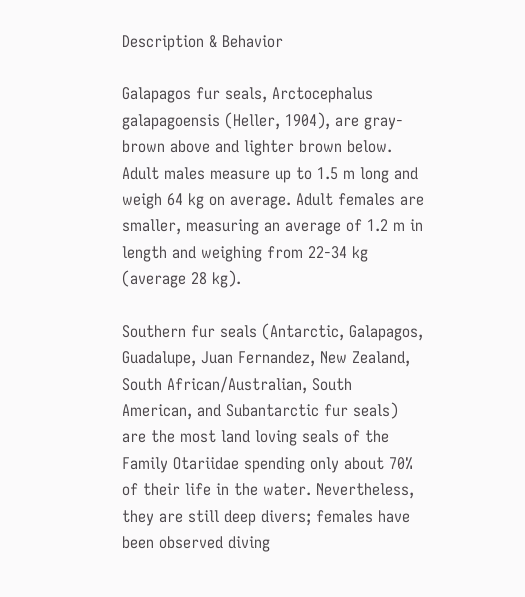Description & Behavior

Galapagos fur seals, Arctocephalus galapagoensis (Heller, 1904), are gray-brown above and lighter brown below. Adult males measure up to 1.5 m long and weigh 64 kg on average. Adult females are smaller, measuring an average of 1.2 m in length and weighing from 22-34 kg (average 28 kg).

Southern fur seals (Antarctic, Galapagos, Guadalupe, Juan Fernandez, New Zealand, South African/Australian, South American, and Subantarctic fur seals) are the most land loving seals of the Family Otariidae spending only about 70% of their life in the water. Nevertheless, they are still deep divers; females have been observed diving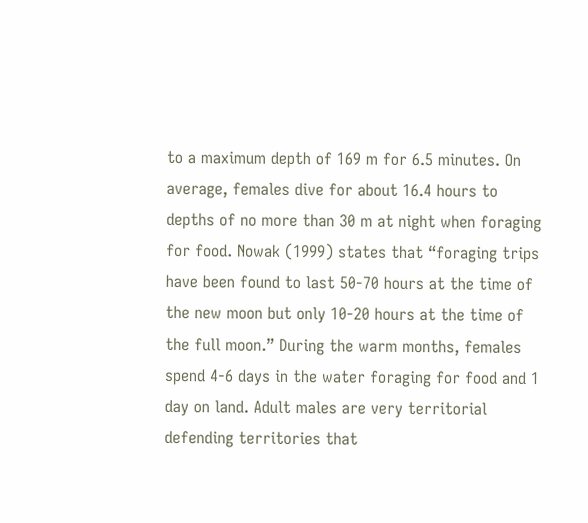to a maximum depth of 169 m for 6.5 minutes. On average, females dive for about 16.4 hours to depths of no more than 30 m at night when foraging for food. Nowak (1999) states that “foraging trips have been found to last 50-70 hours at the time of the new moon but only 10-20 hours at the time of the full moon.” During the warm months, females spend 4-6 days in the water foraging for food and 1 day on land. Adult males are very territorial defending territories that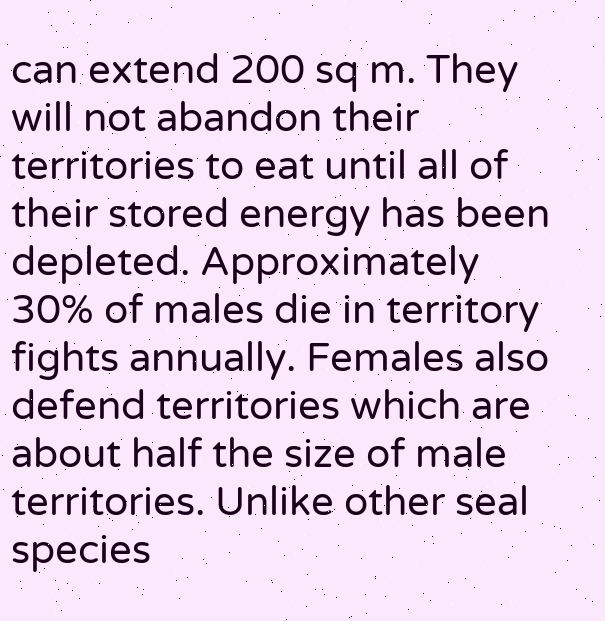can extend 200 sq m. They will not abandon their territories to eat until all of their stored energy has been depleted. Approximately 30% of males die in territory fights annually. Females also defend territories which are about half the size of male territories. Unlike other seal species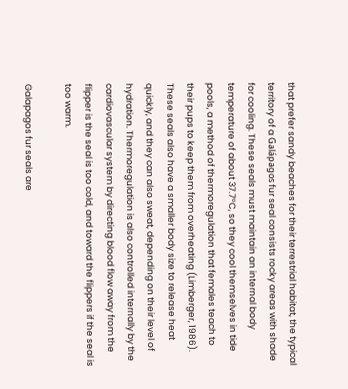that prefer sandy beaches for their terrestrial habitat, the typical territory of a Galápagos fur seal consists rocky areas with shade for cooling. These seals must maintain an internal body temperature of about 37.7°C, so they cool themselves in tide pools, a method of thermoregulation that females teach to their pups to keep them from overheating (Limberger, 1986). These seals also have a smaller body size to release heat quickly, and they can also sweat, depending on their level of hydration. Thermoregulation is also controlled internally by the cardiovascular system by directing blood flow away from the flipper is the seal is too cold, and toward the flippers if the seal is too warm.

Galapagos fur seals are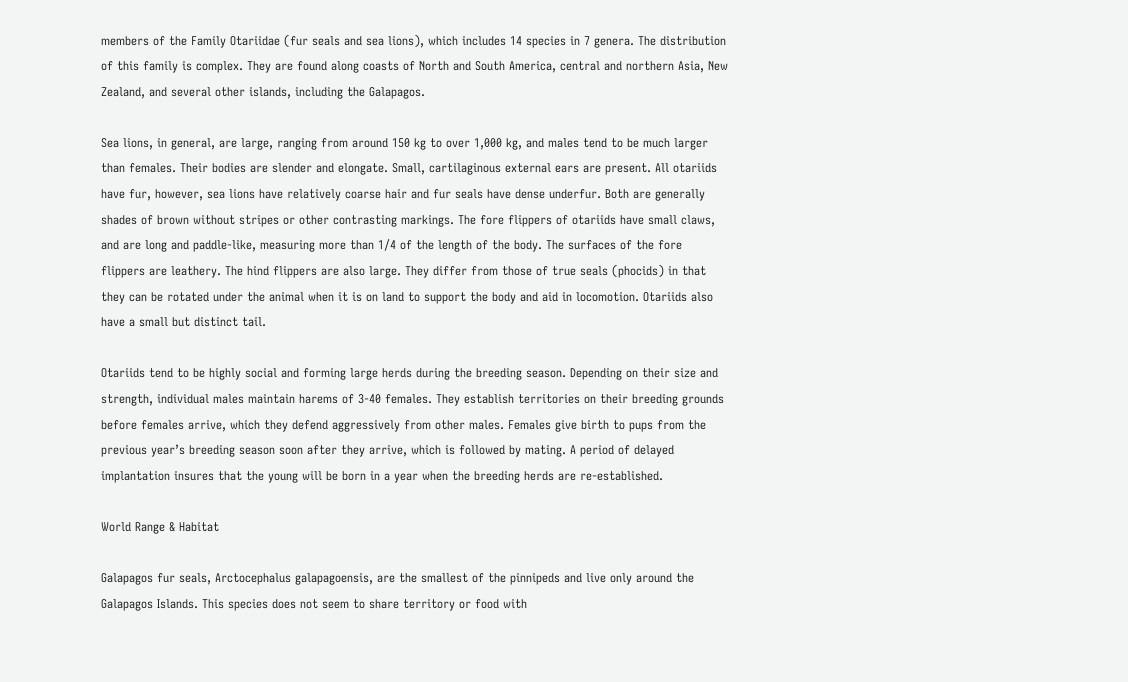members of the Family Otariidae (fur seals and sea lions), which includes 14 species in 7 genera. The distribution of this family is complex. They are found along coasts of North and South America, central and northern Asia, New Zealand, and several other islands, including the Galapagos.

Sea lions, in general, are large, ranging from around 150 kg to over 1,000 kg, and males tend to be much larger than females. Their bodies are slender and elongate. Small, cartilaginous external ears are present. All otariids have fur, however, sea lions have relatively coarse hair and fur seals have dense underfur. Both are generally shades of brown without stripes or other contrasting markings. The fore flippers of otariids have small claws, and are long and paddle-like, measuring more than 1/4 of the length of the body. The surfaces of the fore flippers are leathery. The hind flippers are also large. They differ from those of true seals (phocids) in that they can be rotated under the animal when it is on land to support the body and aid in locomotion. Otariids also have a small but distinct tail.

Otariids tend to be highly social and forming large herds during the breeding season. Depending on their size and strength, individual males maintain harems of 3-40 females. They establish territories on their breeding grounds before females arrive, which they defend aggressively from other males. Females give birth to pups from the previous year’s breeding season soon after they arrive, which is followed by mating. A period of delayed implantation insures that the young will be born in a year when the breeding herds are re-established.

World Range & Habitat

Galapagos fur seals, Arctocephalus galapagoensis, are the smallest of the pinnipeds and live only around the Galapagos Islands. This species does not seem to share territory or food with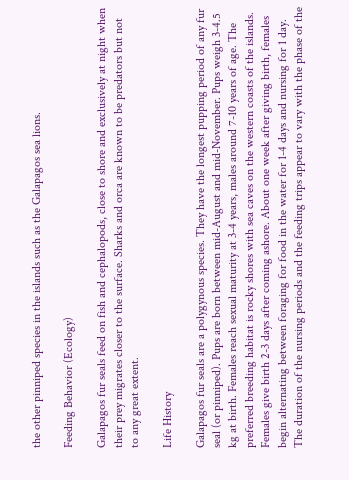the other pinniped species in the islands such as the Galapagos sea lions.

Feeding Behavior (Ecology)

Galapagos fur seals feed on fish and cephalopods, close to shore and exclusively at night when their prey migrates closer to the surface. Sharks and orca are known to be predators but not to any great extent.

Life History

Galapagos fur seals are a polygynous species. They have the longest pupping period of any fur seal (or pinniped). Pups are born between mid-August and mid-November. Pups weigh 3-4.5 kg at birth. Females reach sexual maturity at 3-4 years, males around 7-10 years of age. The preferred breeding habitat is rocky shores with sea caves on the western coasts of the islands. Females give birth 2-3 days after coming ashore. About one week after giving birth, females begin alternating between foraging for food in the water for 1-4 days and nursing for 1 day. The duration of the nursing periods and the feeding trips appear to vary with the phase of the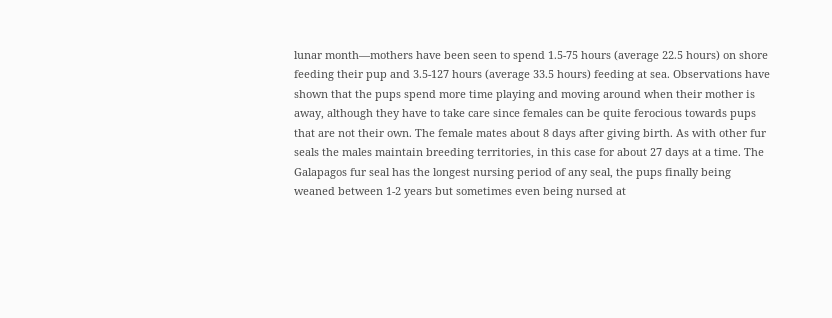lunar month—mothers have been seen to spend 1.5-75 hours (average 22.5 hours) on shore feeding their pup and 3.5-127 hours (average 33.5 hours) feeding at sea. Observations have shown that the pups spend more time playing and moving around when their mother is away, although they have to take care since females can be quite ferocious towards pups that are not their own. The female mates about 8 days after giving birth. As with other fur seals the males maintain breeding territories, in this case for about 27 days at a time. The Galapagos fur seal has the longest nursing period of any seal, the pups finally being weaned between 1-2 years but sometimes even being nursed at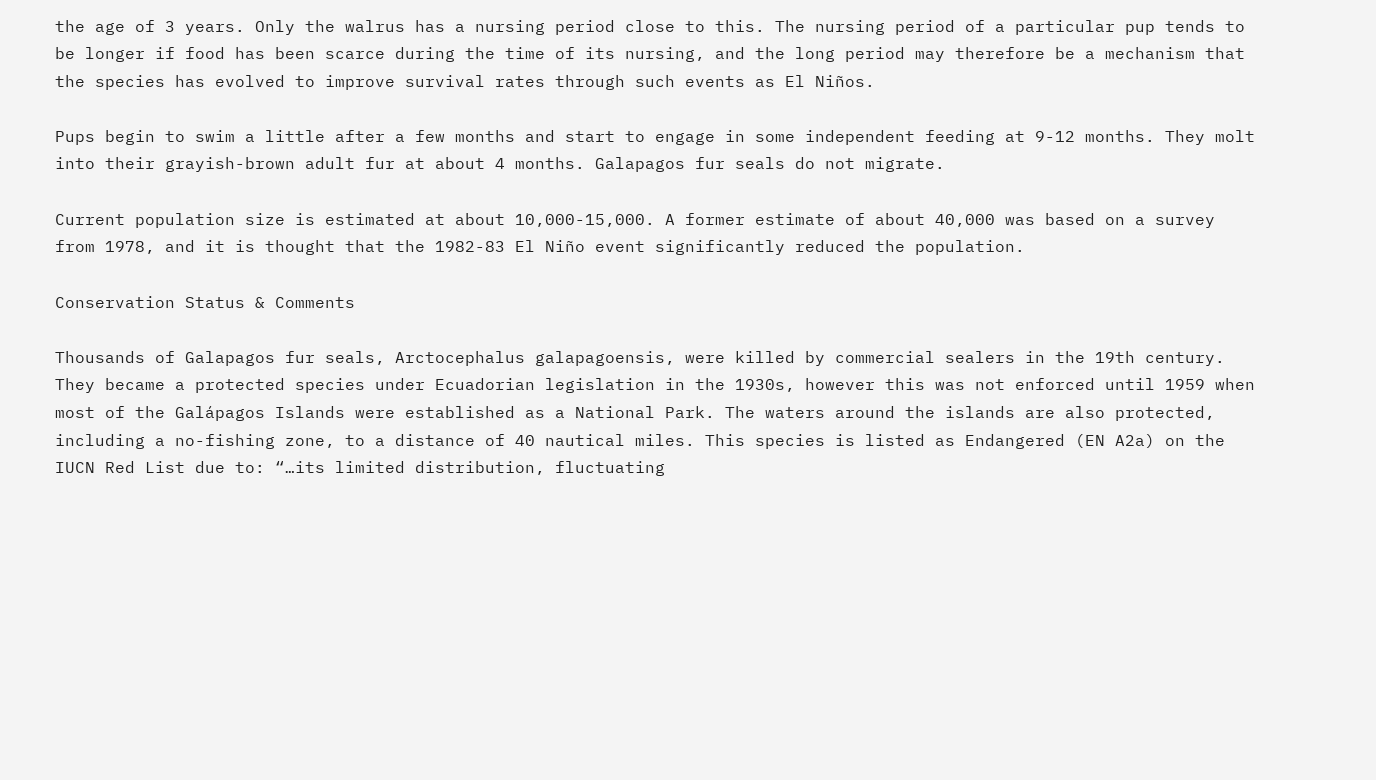the age of 3 years. Only the walrus has a nursing period close to this. The nursing period of a particular pup tends to be longer if food has been scarce during the time of its nursing, and the long period may therefore be a mechanism that the species has evolved to improve survival rates through such events as El Niños.

Pups begin to swim a little after a few months and start to engage in some independent feeding at 9-12 months. They molt into their grayish-brown adult fur at about 4 months. Galapagos fur seals do not migrate.

Current population size is estimated at about 10,000-15,000. A former estimate of about 40,000 was based on a survey from 1978, and it is thought that the 1982-83 El Niño event significantly reduced the population.

Conservation Status & Comments

Thousands of Galapagos fur seals, Arctocephalus galapagoensis, were killed by commercial sealers in the 19th century. They became a protected species under Ecuadorian legislation in the 1930s, however this was not enforced until 1959 when most of the Galápagos Islands were established as a National Park. The waters around the islands are also protected, including a no-fishing zone, to a distance of 40 nautical miles. This species is listed as Endangered (EN A2a) on the IUCN Red List due to: “…its limited distribution, fluctuating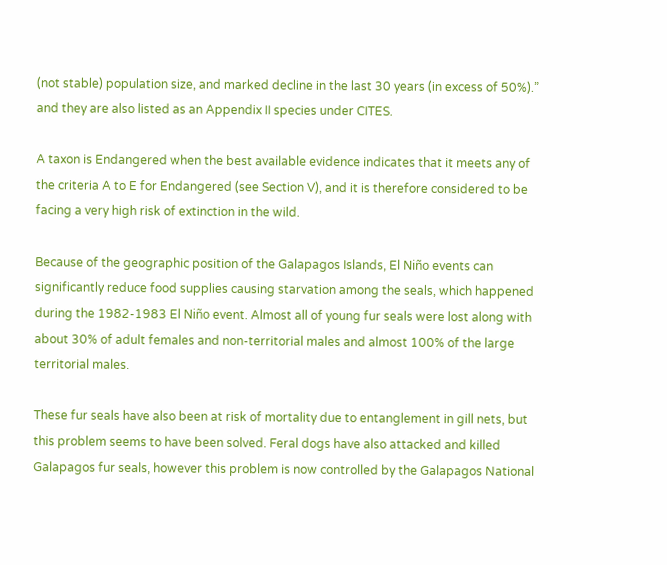(not stable) population size, and marked decline in the last 30 years (in excess of 50%).” and they are also listed as an Appendix II species under CITES.

A taxon is Endangered when the best available evidence indicates that it meets any of the criteria A to E for Endangered (see Section V), and it is therefore considered to be facing a very high risk of extinction in the wild.

Because of the geographic position of the Galapagos Islands, El Niño events can significantly reduce food supplies causing starvation among the seals, which happened during the 1982-1983 El Niño event. Almost all of young fur seals were lost along with about 30% of adult females and non-territorial males and almost 100% of the large territorial males.

These fur seals have also been at risk of mortality due to entanglement in gill nets, but this problem seems to have been solved. Feral dogs have also attacked and killed Galapagos fur seals, however this problem is now controlled by the Galapagos National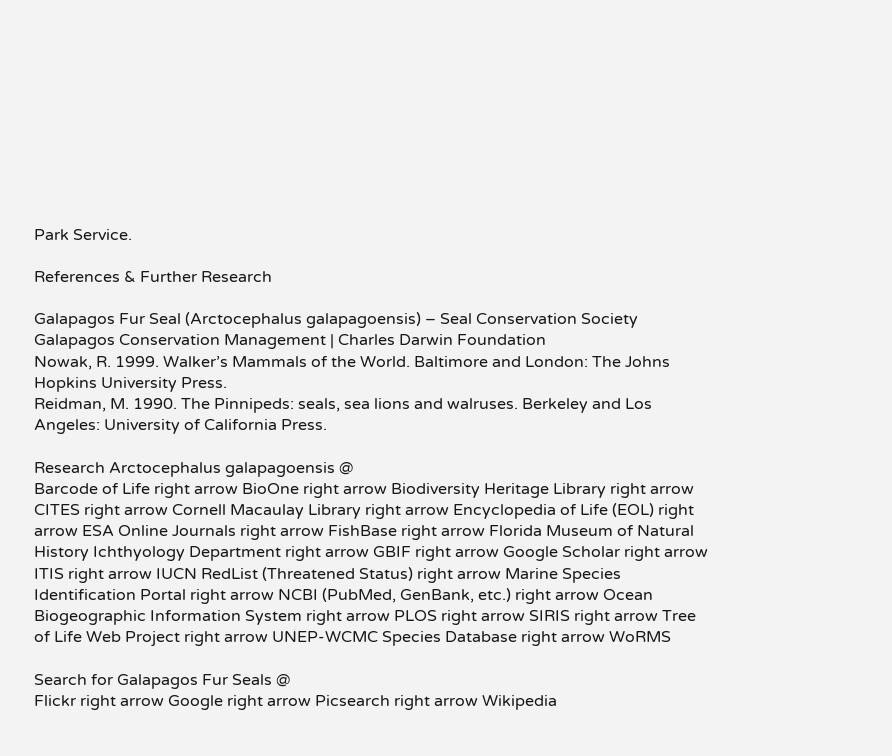Park Service.

References & Further Research

Galapagos Fur Seal (Arctocephalus galapagoensis) – Seal Conservation Society
Galapagos Conservation Management | Charles Darwin Foundation
Nowak, R. 1999. Walker’s Mammals of the World. Baltimore and London: The Johns Hopkins University Press.
Reidman, M. 1990. The Pinnipeds: seals, sea lions and walruses. Berkeley and Los Angeles: University of California Press.

Research Arctocephalus galapagoensis @
Barcode of Life right arrow BioOne right arrow Biodiversity Heritage Library right arrow CITES right arrow Cornell Macaulay Library right arrow Encyclopedia of Life (EOL) right arrow ESA Online Journals right arrow FishBase right arrow Florida Museum of Natural History Ichthyology Department right arrow GBIF right arrow Google Scholar right arrow ITIS right arrow IUCN RedList (Threatened Status) right arrow Marine Species Identification Portal right arrow NCBI (PubMed, GenBank, etc.) right arrow Ocean Biogeographic Information System right arrow PLOS right arrow SIRIS right arrow Tree of Life Web Project right arrow UNEP-WCMC Species Database right arrow WoRMS

Search for Galapagos Fur Seals @
Flickr right arrow Google right arrow Picsearch right arrow Wikipedia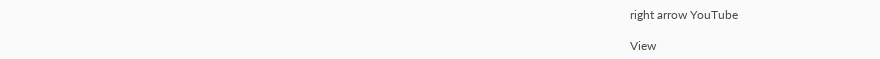right arrow YouTube

View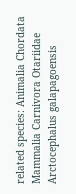related species: Animalia Chordata Mammalia Carnivora Otariidae Arctocephalus galapagoensis